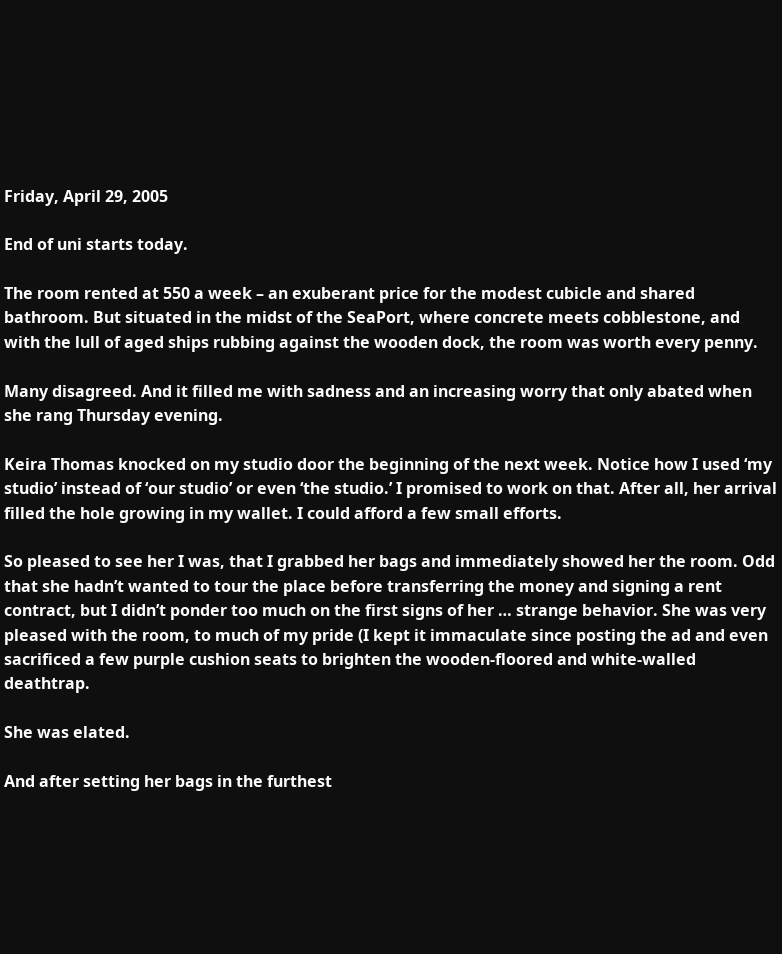Friday, April 29, 2005

End of uni starts today.

The room rented at 550 a week – an exuberant price for the modest cubicle and shared bathroom. But situated in the midst of the SeaPort, where concrete meets cobblestone, and with the lull of aged ships rubbing against the wooden dock, the room was worth every penny.

Many disagreed. And it filled me with sadness and an increasing worry that only abated when she rang Thursday evening.

Keira Thomas knocked on my studio door the beginning of the next week. Notice how I used ‘my studio’ instead of ‘our studio’ or even ‘the studio.’ I promised to work on that. After all, her arrival filled the hole growing in my wallet. I could afford a few small efforts.

So pleased to see her I was, that I grabbed her bags and immediately showed her the room. Odd that she hadn’t wanted to tour the place before transferring the money and signing a rent contract, but I didn’t ponder too much on the first signs of her … strange behavior. She was very pleased with the room, to much of my pride (I kept it immaculate since posting the ad and even sacrificed a few purple cushion seats to brighten the wooden-floored and white-walled deathtrap.

She was elated.

And after setting her bags in the furthest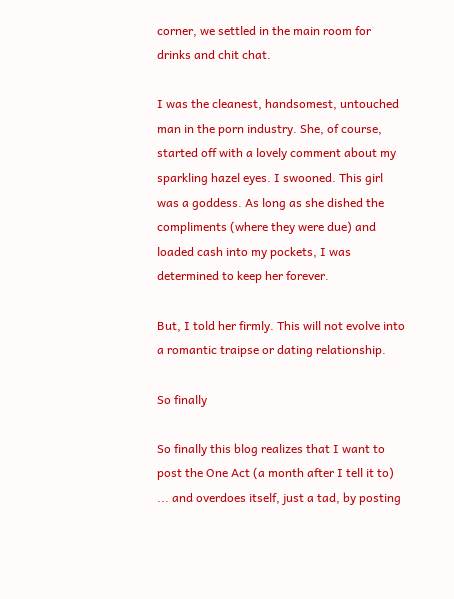corner, we settled in the main room for drinks and chit chat.

I was the cleanest, handsomest, untouched man in the porn industry. She, of course, started off with a lovely comment about my sparkling hazel eyes. I swooned. This girl was a goddess. As long as she dished the compliments (where they were due) and loaded cash into my pockets, I was determined to keep her forever.

But, I told her firmly. This will not evolve into a romantic traipse or dating relationship.

So finally

So finally this blog realizes that I want to post the One Act (a month after I tell it to) ... and overdoes itself, just a tad, by posting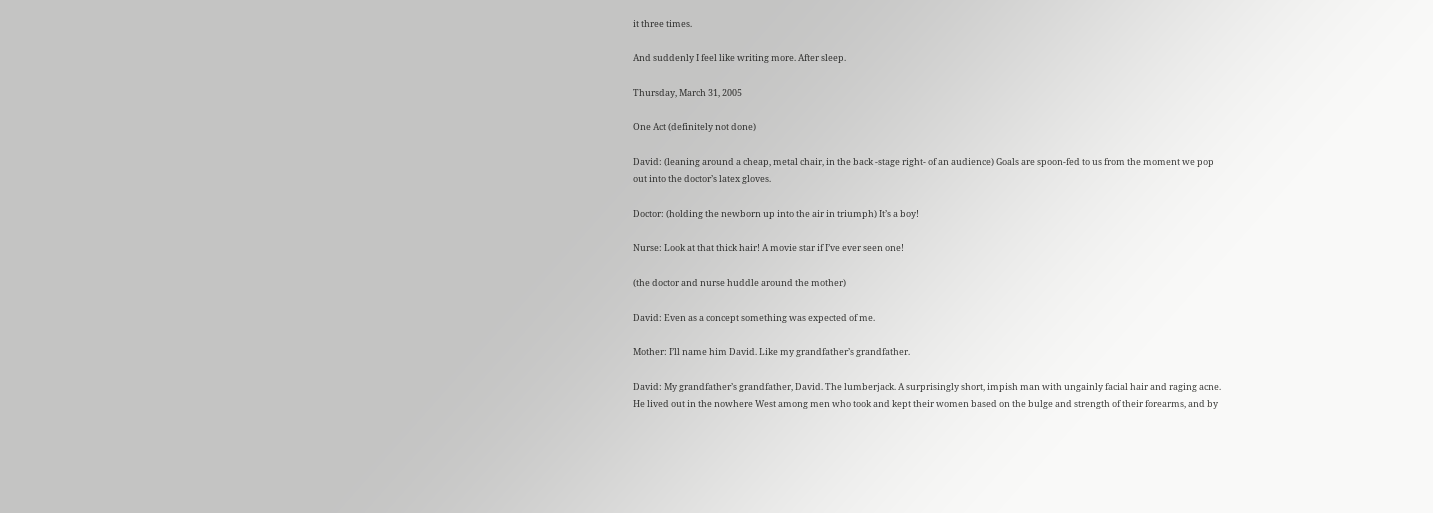it three times.

And suddenly I feel like writing more. After sleep.

Thursday, March 31, 2005

One Act (definitely not done)

David: (leaning around a cheap, metal chair, in the back -stage right- of an audience) Goals are spoon-fed to us from the moment we pop out into the doctor’s latex gloves.

Doctor: (holding the newborn up into the air in triumph) It’s a boy!

Nurse: Look at that thick hair! A movie star if I’ve ever seen one!

(the doctor and nurse huddle around the mother)

David: Even as a concept something was expected of me.

Mother: I’ll name him David. Like my grandfather’s grandfather.

David: My grandfather’s grandfather, David. The lumberjack. A surprisingly short, impish man with ungainly facial hair and raging acne. He lived out in the nowhere West among men who took and kept their women based on the bulge and strength of their forearms, and by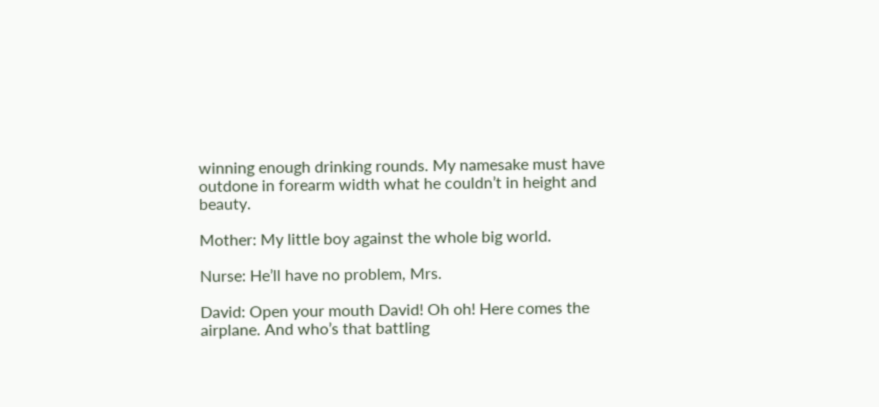winning enough drinking rounds. My namesake must have outdone in forearm width what he couldn’t in height and beauty.

Mother: My little boy against the whole big world.

Nurse: He’ll have no problem, Mrs.

David: Open your mouth David! Oh oh! Here comes the airplane. And who’s that battling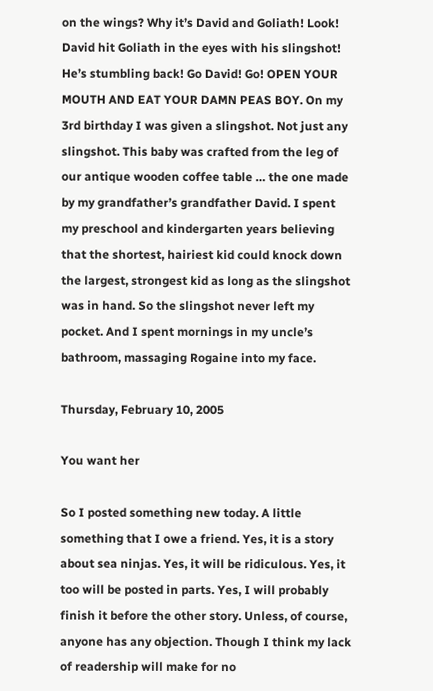on the wings? Why it’s David and Goliath! Look! David hit Goliath in the eyes with his slingshot! He’s stumbling back! Go David! Go! OPEN YOUR MOUTH AND EAT YOUR DAMN PEAS BOY. On my 3rd birthday I was given a slingshot. Not just any slingshot. This baby was crafted from the leg of our antique wooden coffee table … the one made by my grandfather’s grandfather David. I spent my preschool and kindergarten years believing that the shortest, hairiest kid could knock down the largest, strongest kid as long as the slingshot was in hand. So the slingshot never left my pocket. And I spent mornings in my uncle’s bathroom, massaging Rogaine into my face.

Thursday, February 10, 2005

You want her

So I posted something new today. A little something that I owe a friend. Yes, it is a story about sea ninjas. Yes, it will be ridiculous. Yes, it too will be posted in parts. Yes, I will probably finish it before the other story. Unless, of course, anyone has any objection. Though I think my lack of readership will make for no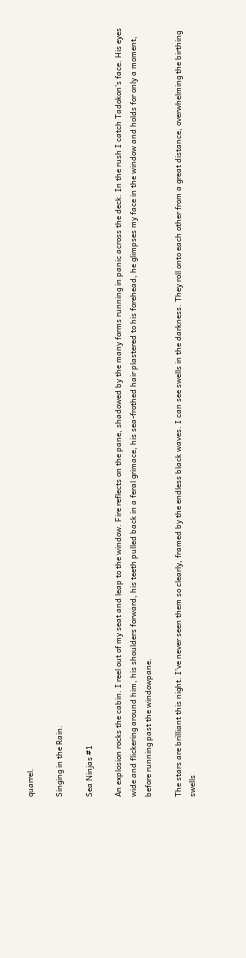quarrel.

Singing in the Rain.

Sea Ninjas #1

An explosion rocks the cabin. I reel out of my seat and leap to the window. Fire reflects on the pane, shadowed by the many forms running in panic across the deck. In the rush I catch Tadokon’s face. His eyes wide and flickering around him, his shoulders forward, his teeth pulled back in a feral grimace, his sea-frothed hair plastered to his forehead, he glimpses my face in the window and holds for only a moment, before running past the windowpane.

The stars are brilliant this night. I’ve never seen them so clearly, framed by the endless black waves. I can see swells in the darkness. They roll onto each other from a great distance, overwhelming the birthing swells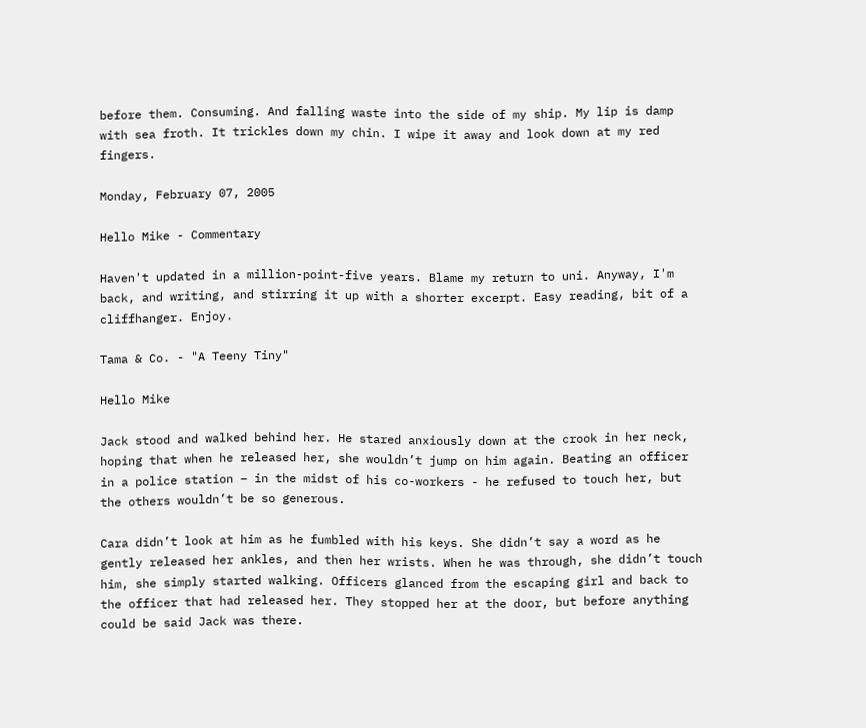before them. Consuming. And falling waste into the side of my ship. My lip is damp with sea froth. It trickles down my chin. I wipe it away and look down at my red fingers.

Monday, February 07, 2005

Hello Mike - Commentary

Haven't updated in a million-point-five years. Blame my return to uni. Anyway, I'm back, and writing, and stirring it up with a shorter excerpt. Easy reading, bit of a cliffhanger. Enjoy.

Tama & Co. - "A Teeny Tiny"

Hello Mike

Jack stood and walked behind her. He stared anxiously down at the crook in her neck, hoping that when he released her, she wouldn’t jump on him again. Beating an officer in a police station – in the midst of his co-workers - he refused to touch her, but the others wouldn’t be so generous.

Cara didn’t look at him as he fumbled with his keys. She didn’t say a word as he gently released her ankles, and then her wrists. When he was through, she didn’t touch him, she simply started walking. Officers glanced from the escaping girl and back to the officer that had released her. They stopped her at the door, but before anything could be said Jack was there.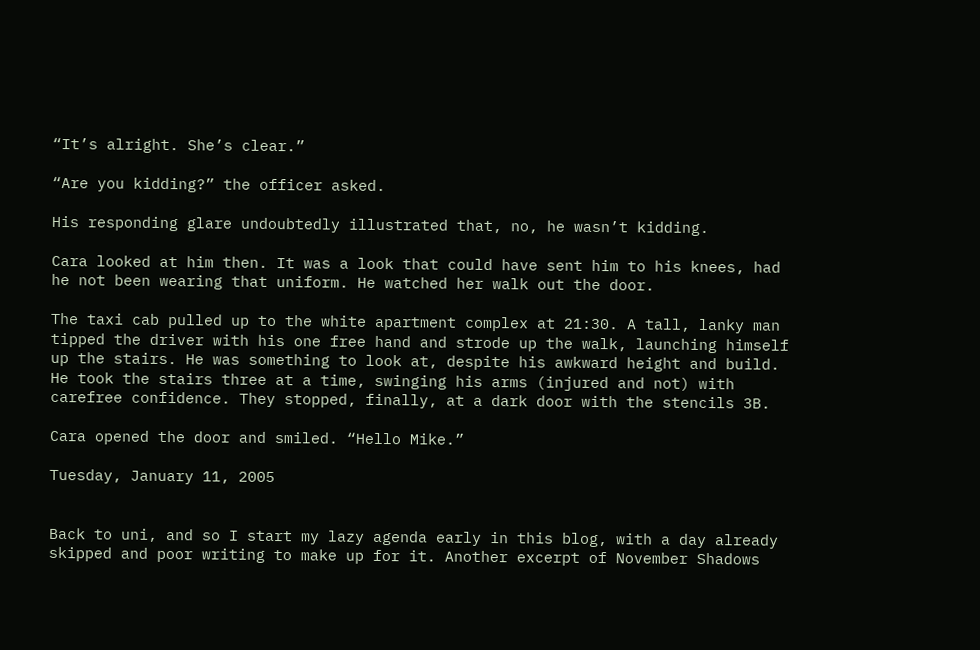“It’s alright. She’s clear.”

“Are you kidding?” the officer asked.

His responding glare undoubtedly illustrated that, no, he wasn’t kidding.

Cara looked at him then. It was a look that could have sent him to his knees, had he not been wearing that uniform. He watched her walk out the door.

The taxi cab pulled up to the white apartment complex at 21:30. A tall, lanky man tipped the driver with his one free hand and strode up the walk, launching himself up the stairs. He was something to look at, despite his awkward height and build. He took the stairs three at a time, swinging his arms (injured and not) with carefree confidence. They stopped, finally, at a dark door with the stencils 3B.

Cara opened the door and smiled. “Hello Mike.”

Tuesday, January 11, 2005


Back to uni, and so I start my lazy agenda early in this blog, with a day already skipped and poor writing to make up for it. Another excerpt of November Shadows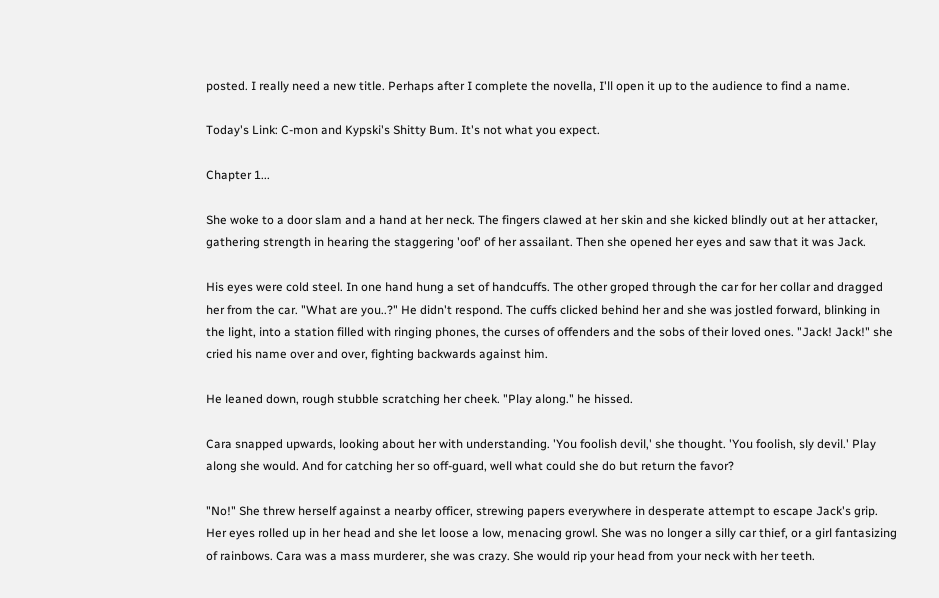posted. I really need a new title. Perhaps after I complete the novella, I'll open it up to the audience to find a name.

Today's Link: C-mon and Kypski's Shitty Bum. It's not what you expect.

Chapter 1...

She woke to a door slam and a hand at her neck. The fingers clawed at her skin and she kicked blindly out at her attacker, gathering strength in hearing the staggering 'oof' of her assailant. Then she opened her eyes and saw that it was Jack.

His eyes were cold steel. In one hand hung a set of handcuffs. The other groped through the car for her collar and dragged her from the car. "What are you..?" He didn't respond. The cuffs clicked behind her and she was jostled forward, blinking in the light, into a station filled with ringing phones, the curses of offenders and the sobs of their loved ones. "Jack! Jack!" she cried his name over and over, fighting backwards against him.

He leaned down, rough stubble scratching her cheek. "Play along." he hissed.

Cara snapped upwards, looking about her with understanding. 'You foolish devil,' she thought. 'You foolish, sly devil.' Play along she would. And for catching her so off-guard, well what could she do but return the favor?

"No!" She threw herself against a nearby officer, strewing papers everywhere in desperate attempt to escape Jack's grip. Her eyes rolled up in her head and she let loose a low, menacing growl. She was no longer a silly car thief, or a girl fantasizing of rainbows. Cara was a mass murderer, she was crazy. She would rip your head from your neck with her teeth.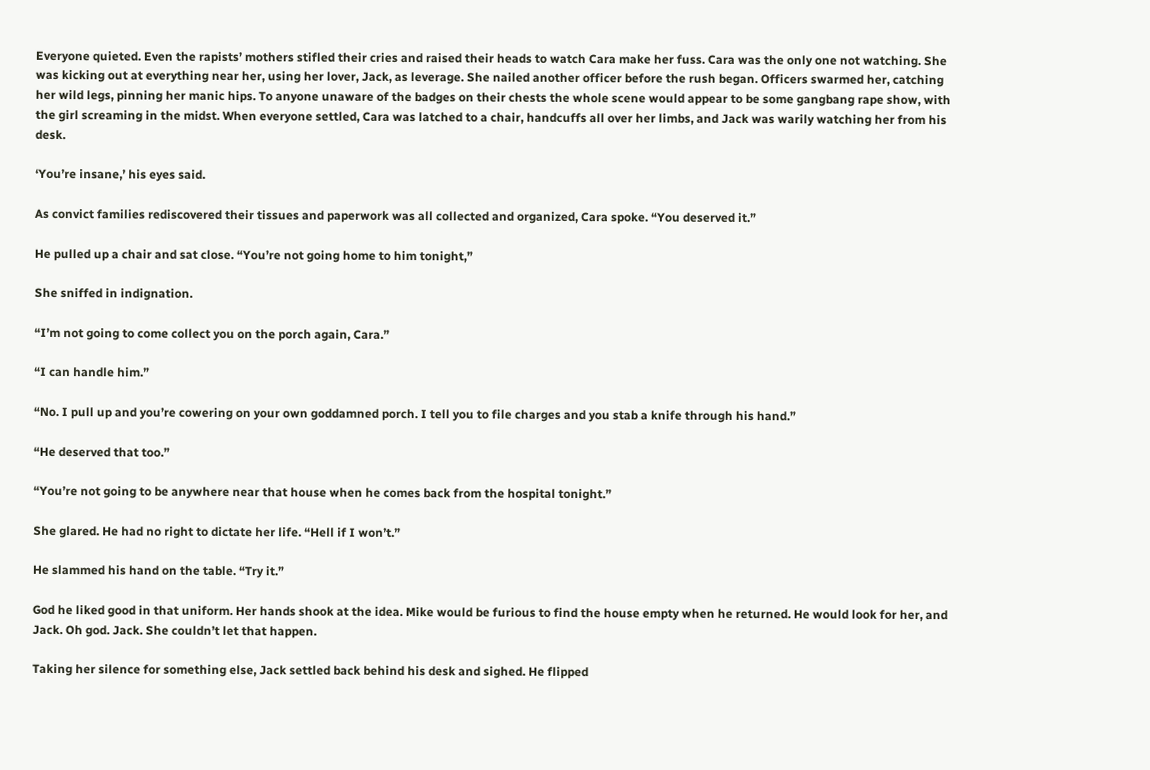Everyone quieted. Even the rapists’ mothers stifled their cries and raised their heads to watch Cara make her fuss. Cara was the only one not watching. She was kicking out at everything near her, using her lover, Jack, as leverage. She nailed another officer before the rush began. Officers swarmed her, catching her wild legs, pinning her manic hips. To anyone unaware of the badges on their chests the whole scene would appear to be some gangbang rape show, with the girl screaming in the midst. When everyone settled, Cara was latched to a chair, handcuffs all over her limbs, and Jack was warily watching her from his desk.

‘You’re insane,’ his eyes said.

As convict families rediscovered their tissues and paperwork was all collected and organized, Cara spoke. “You deserved it.”

He pulled up a chair and sat close. “You’re not going home to him tonight,”

She sniffed in indignation.

“I’m not going to come collect you on the porch again, Cara.”

“I can handle him.”

“No. I pull up and you’re cowering on your own goddamned porch. I tell you to file charges and you stab a knife through his hand.”

“He deserved that too.”

“You’re not going to be anywhere near that house when he comes back from the hospital tonight.”

She glared. He had no right to dictate her life. “Hell if I won’t.”

He slammed his hand on the table. “Try it.”

God he liked good in that uniform. Her hands shook at the idea. Mike would be furious to find the house empty when he returned. He would look for her, and Jack. Oh god. Jack. She couldn’t let that happen.

Taking her silence for something else, Jack settled back behind his desk and sighed. He flipped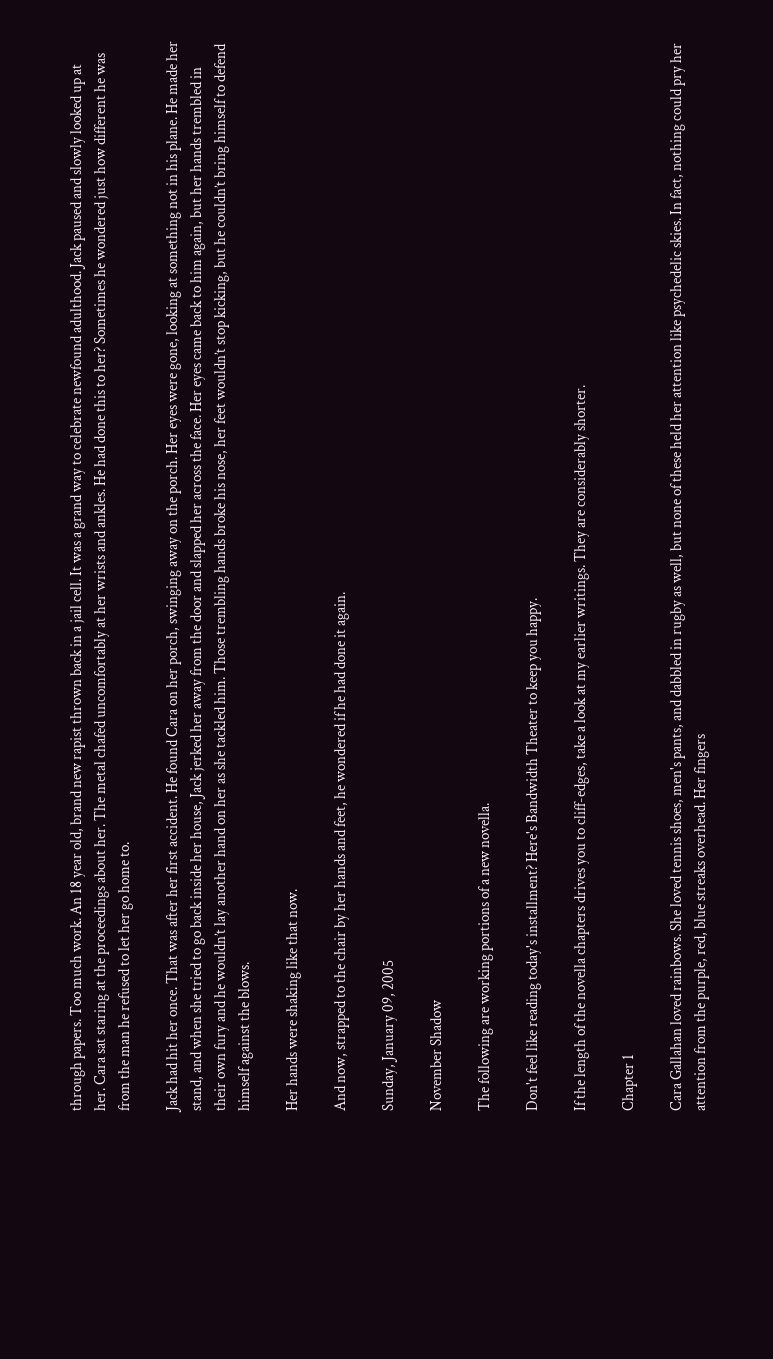through papers. Too much work. An 18 year old, brand new rapist thrown back in a jail cell. It was a grand way to celebrate newfound adulthood. Jack paused and slowly looked up at her. Cara sat staring at the proceedings about her. The metal chafed uncomfortably at her wrists and ankles. He had done this to her? Sometimes he wondered just how different he was from the man he refused to let her go home to.

Jack had hit her once. That was after her first accident. He found Cara on her porch, swinging away on the porch. Her eyes were gone, looking at something not in his plane. He made her stand, and when she tried to go back inside her house, Jack jerked her away from the door and slapped her across the face. Her eyes came back to him again, but her hands trembled in their own fury and he wouldn’t lay another hand on her as she tackled him. Those trembling hands broke his nose, her feet wouldn’t stop kicking, but he couldn’t bring himself to defend himself against the blows.

Her hands were shaking like that now.

And now, strapped to the chair by her hands and feet, he wondered if he had done it again.

Sunday, January 09, 2005

November Shadow

The following are working portions of a new novella.

Don't feel like reading today's installment? Here's Bandwidth Theater to keep you happy.

If the length of the novella chapters drives you to cliff-edges, take a look at my earlier writings. They are considerably shorter.

Chapter 1

Cara Gallahan loved rainbows. She loved tennis shoes, men's pants, and dabbled in rugby as well, but none of these held her attention like psychedelic skies. In fact, nothing could pry her attention from the purple, red, blue streaks overhead. Her fingers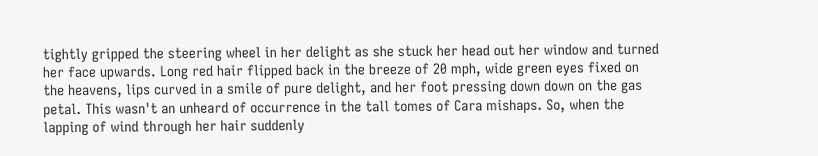tightly gripped the steering wheel in her delight as she stuck her head out her window and turned her face upwards. Long red hair flipped back in the breeze of 20 mph, wide green eyes fixed on the heavens, lips curved in a smile of pure delight, and her foot pressing down down on the gas petal. This wasn't an unheard of occurrence in the tall tomes of Cara mishaps. So, when the lapping of wind through her hair suddenly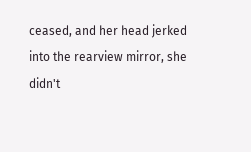ceased, and her head jerked into the rearview mirror, she didn't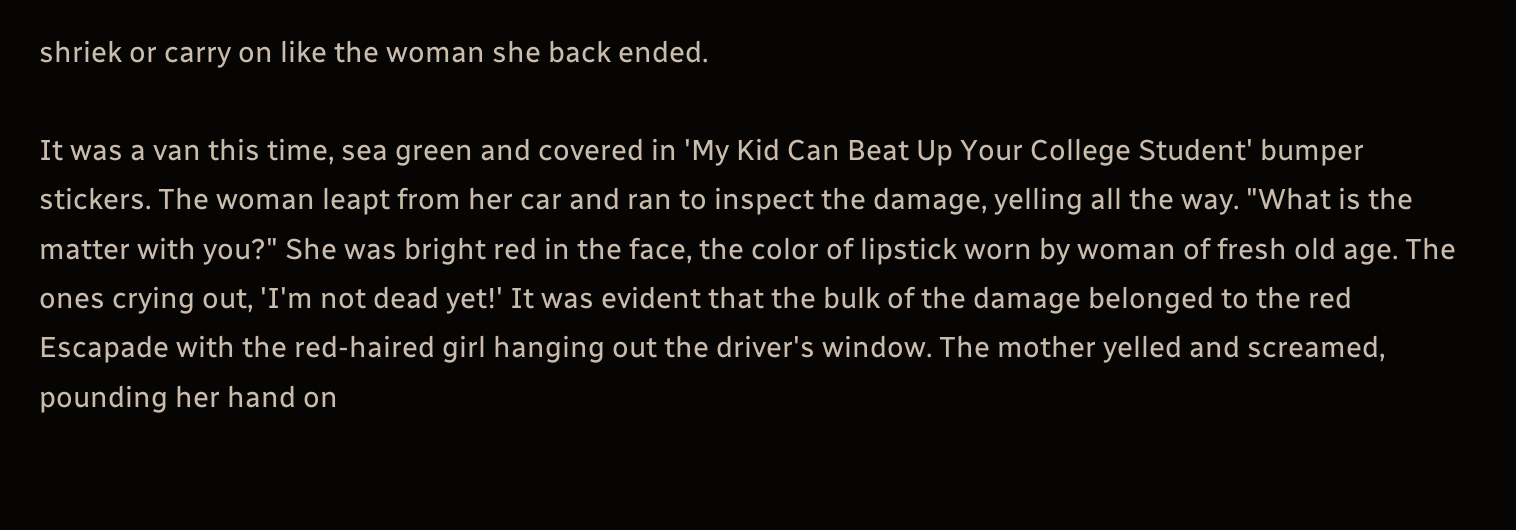shriek or carry on like the woman she back ended.

It was a van this time, sea green and covered in 'My Kid Can Beat Up Your College Student' bumper stickers. The woman leapt from her car and ran to inspect the damage, yelling all the way. "What is the matter with you?" She was bright red in the face, the color of lipstick worn by woman of fresh old age. The ones crying out, 'I'm not dead yet!' It was evident that the bulk of the damage belonged to the red Escapade with the red-haired girl hanging out the driver's window. The mother yelled and screamed, pounding her hand on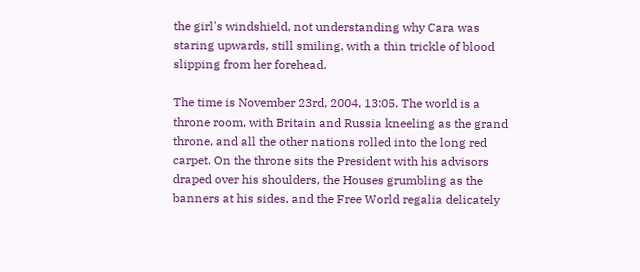the girl's windshield, not understanding why Cara was staring upwards, still smiling, with a thin trickle of blood slipping from her forehead.

The time is November 23rd, 2004, 13:05. The world is a throne room, with Britain and Russia kneeling as the grand throne, and all the other nations rolled into the long red carpet. On the throne sits the President with his advisors draped over his shoulders, the Houses grumbling as the banners at his sides, and the Free World regalia delicately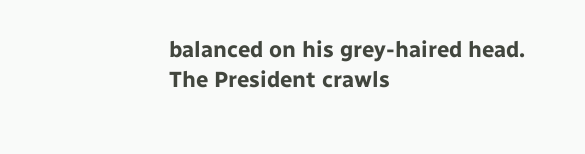balanced on his grey-haired head. The President crawls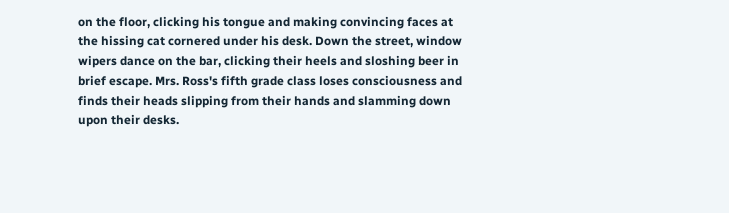on the floor, clicking his tongue and making convincing faces at the hissing cat cornered under his desk. Down the street, window wipers dance on the bar, clicking their heels and sloshing beer in brief escape. Mrs. Ross's fifth grade class loses consciousness and finds their heads slipping from their hands and slamming down upon their desks.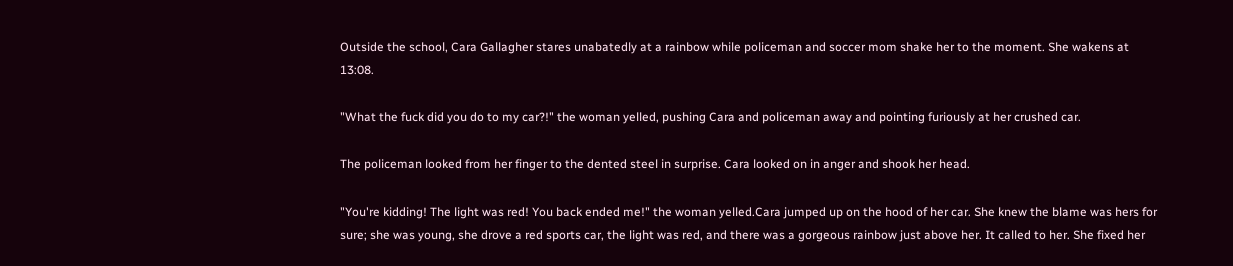Outside the school, Cara Gallagher stares unabatedly at a rainbow while policeman and soccer mom shake her to the moment. She wakens at 13:08.

"What the fuck did you do to my car?!" the woman yelled, pushing Cara and policeman away and pointing furiously at her crushed car.

The policeman looked from her finger to the dented steel in surprise. Cara looked on in anger and shook her head.

"You're kidding! The light was red! You back ended me!" the woman yelled.Cara jumped up on the hood of her car. She knew the blame was hers for sure; she was young, she drove a red sports car, the light was red, and there was a gorgeous rainbow just above her. It called to her. She fixed her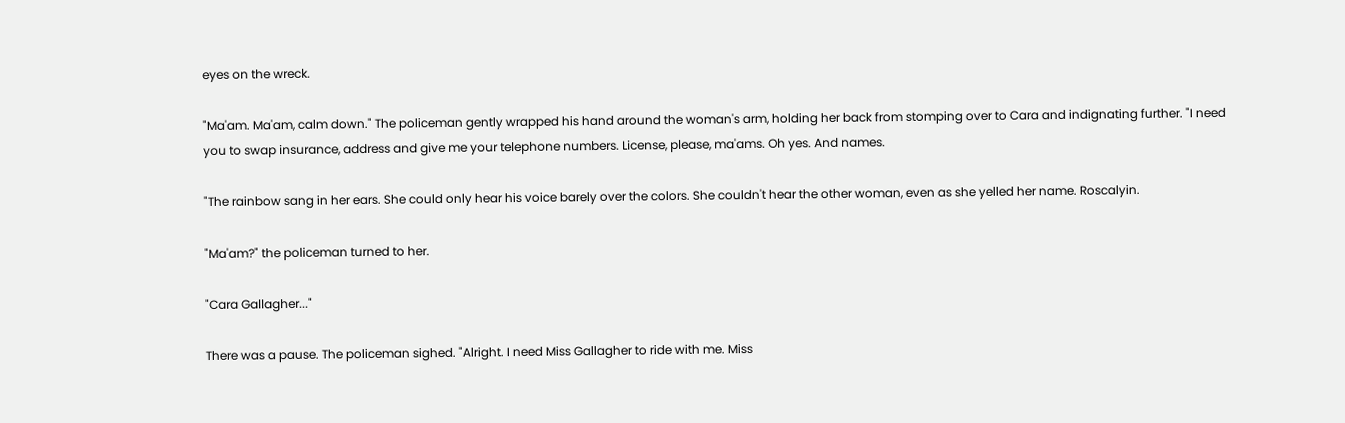eyes on the wreck.

"Ma'am. Ma'am, calm down." The policeman gently wrapped his hand around the woman's arm, holding her back from stomping over to Cara and indignating further. "I need you to swap insurance, address and give me your telephone numbers. License, please, ma'ams. Oh yes. And names.

"The rainbow sang in her ears. She could only hear his voice barely over the colors. She couldn't hear the other woman, even as she yelled her name. Roscalyin.

"Ma'am?" the policeman turned to her.

"Cara Gallagher..."

There was a pause. The policeman sighed. "Alright. I need Miss Gallagher to ride with me. Miss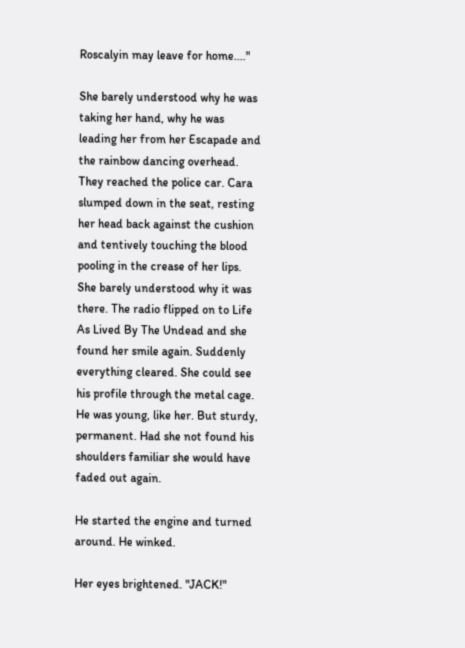Roscalyin may leave for home...."

She barely understood why he was taking her hand, why he was leading her from her Escapade and the rainbow dancing overhead. They reached the police car. Cara slumped down in the seat, resting her head back against the cushion and tentively touching the blood pooling in the crease of her lips. She barely understood why it was there. The radio flipped on to Life As Lived By The Undead and she found her smile again. Suddenly everything cleared. She could see his profile through the metal cage. He was young, like her. But sturdy, permanent. Had she not found his shoulders familiar she would have faded out again.

He started the engine and turned around. He winked.

Her eyes brightened. "JACK!"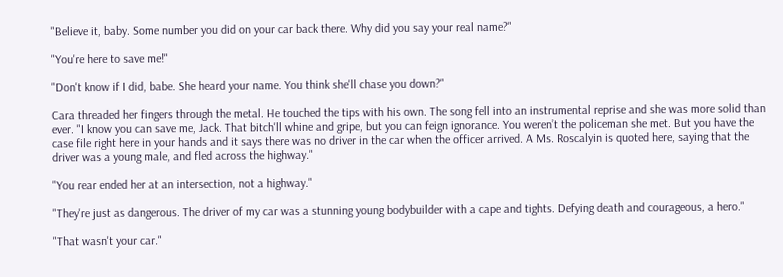"Believe it, baby. Some number you did on your car back there. Why did you say your real name?"

"You're here to save me!"

"Don't know if I did, babe. She heard your name. You think she'll chase you down?"

Cara threaded her fingers through the metal. He touched the tips with his own. The song fell into an instrumental reprise and she was more solid than ever. "I know you can save me, Jack. That bitch'll whine and gripe, but you can feign ignorance. You weren’t the policeman she met. But you have the case file right here in your hands and it says there was no driver in the car when the officer arrived. A Ms. Roscalyin is quoted here, saying that the driver was a young male, and fled across the highway."

"You rear ended her at an intersection, not a highway."

"They're just as dangerous. The driver of my car was a stunning young bodybuilder with a cape and tights. Defying death and courageous, a hero."

"That wasn't your car."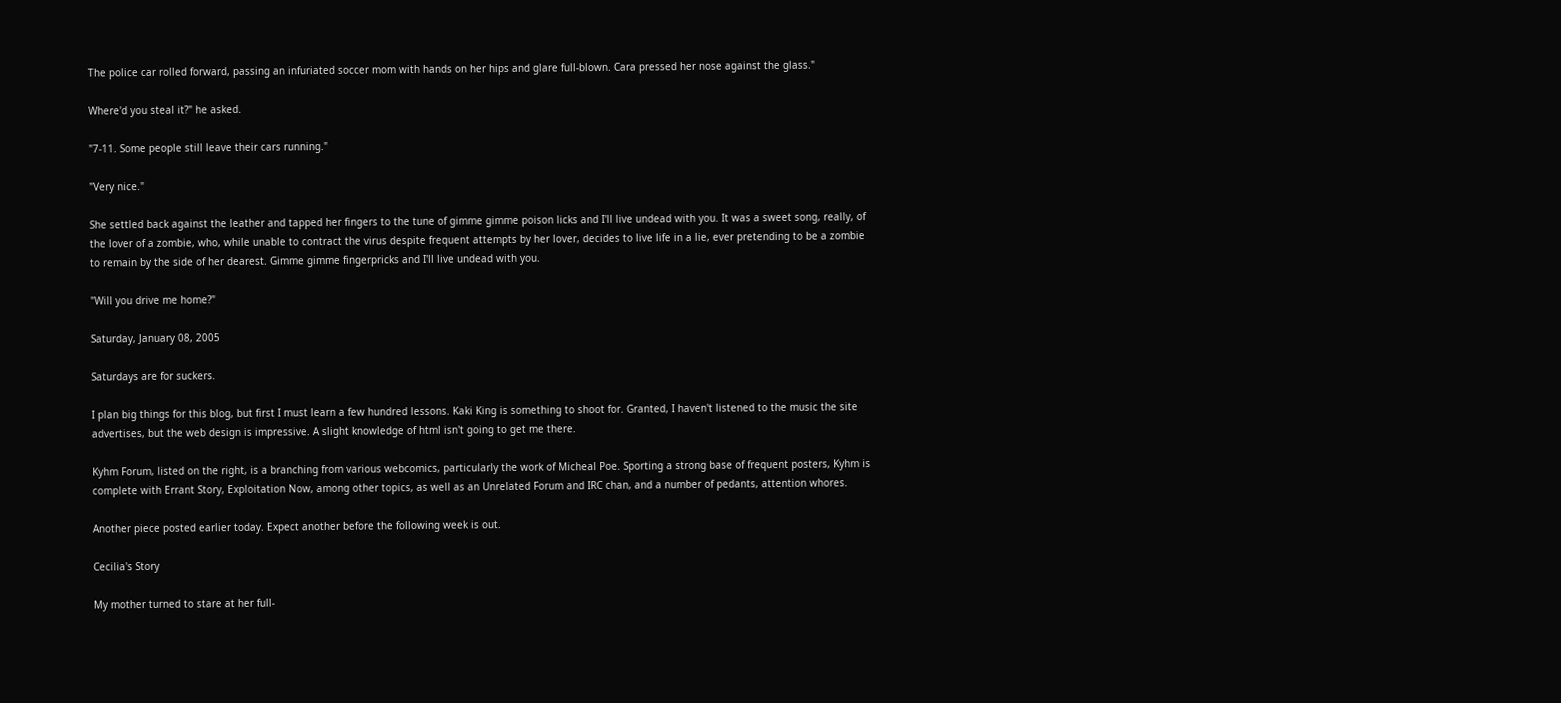The police car rolled forward, passing an infuriated soccer mom with hands on her hips and glare full-blown. Cara pressed her nose against the glass."

Where'd you steal it?" he asked.

"7-11. Some people still leave their cars running."

"Very nice."

She settled back against the leather and tapped her fingers to the tune of gimme gimme poison licks and I'll live undead with you. It was a sweet song, really, of the lover of a zombie, who, while unable to contract the virus despite frequent attempts by her lover, decides to live life in a lie, ever pretending to be a zombie to remain by the side of her dearest. Gimme gimme fingerpricks and I'll live undead with you.

"Will you drive me home?"

Saturday, January 08, 2005

Saturdays are for suckers.

I plan big things for this blog, but first I must learn a few hundred lessons. Kaki King is something to shoot for. Granted, I haven't listened to the music the site advertises, but the web design is impressive. A slight knowledge of html isn't going to get me there.

Kyhm Forum, listed on the right, is a branching from various webcomics, particularly the work of Micheal Poe. Sporting a strong base of frequent posters, Kyhm is complete with Errant Story, Exploitation Now, among other topics, as well as an Unrelated Forum and IRC chan, and a number of pedants, attention whores.

Another piece posted earlier today. Expect another before the following week is out.

Cecilia's Story

My mother turned to stare at her full-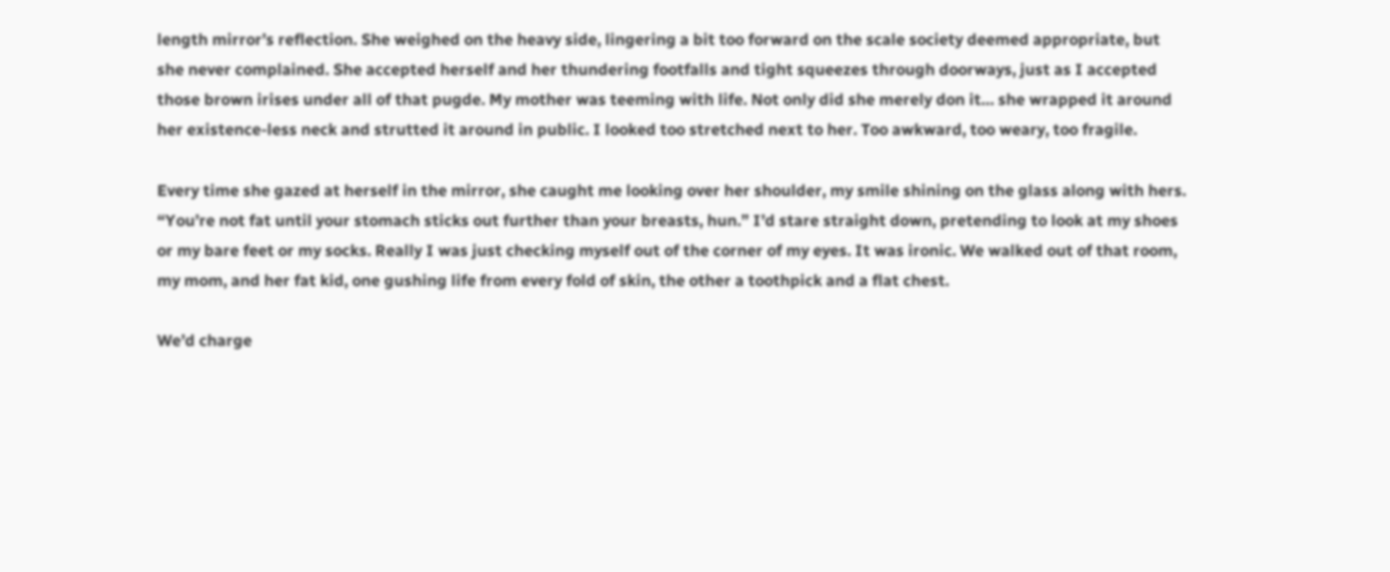length mirror’s reflection. She weighed on the heavy side, lingering a bit too forward on the scale society deemed appropriate, but she never complained. She accepted herself and her thundering footfalls and tight squeezes through doorways, just as I accepted those brown irises under all of that pugde. My mother was teeming with life. Not only did she merely don it… she wrapped it around her existence-less neck and strutted it around in public. I looked too stretched next to her. Too awkward, too weary, too fragile.

Every time she gazed at herself in the mirror, she caught me looking over her shoulder, my smile shining on the glass along with hers. “You’re not fat until your stomach sticks out further than your breasts, hun.” I’d stare straight down, pretending to look at my shoes or my bare feet or my socks. Really I was just checking myself out of the corner of my eyes. It was ironic. We walked out of that room, my mom, and her fat kid, one gushing life from every fold of skin, the other a toothpick and a flat chest.

We’d charge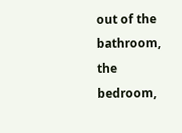out of the bathroom, the bedroom,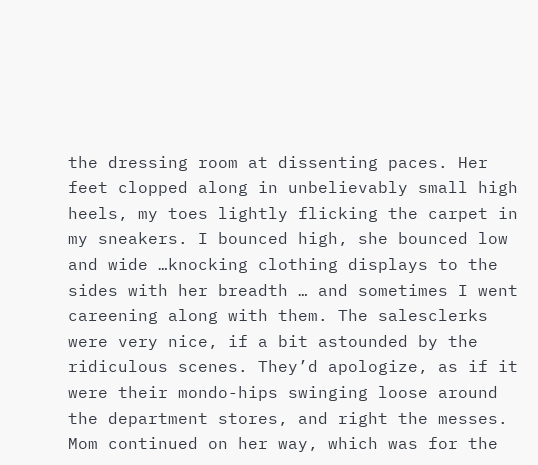the dressing room at dissenting paces. Her feet clopped along in unbelievably small high heels, my toes lightly flicking the carpet in my sneakers. I bounced high, she bounced low and wide …knocking clothing displays to the sides with her breadth … and sometimes I went careening along with them. The salesclerks were very nice, if a bit astounded by the ridiculous scenes. They’d apologize, as if it were their mondo-hips swinging loose around the department stores, and right the messes. Mom continued on her way, which was for the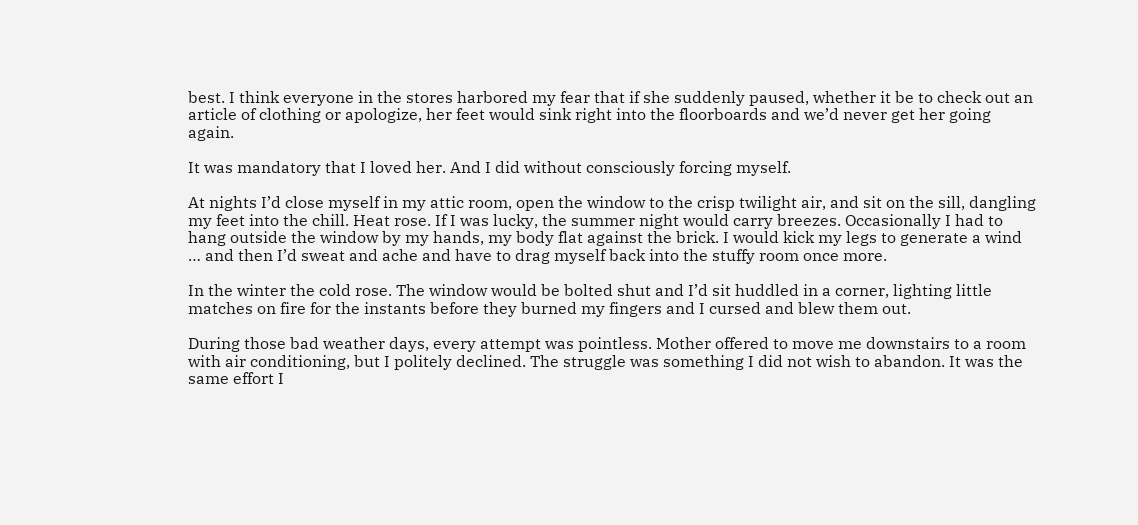best. I think everyone in the stores harbored my fear that if she suddenly paused, whether it be to check out an article of clothing or apologize, her feet would sink right into the floorboards and we’d never get her going again.

It was mandatory that I loved her. And I did without consciously forcing myself.

At nights I’d close myself in my attic room, open the window to the crisp twilight air, and sit on the sill, dangling my feet into the chill. Heat rose. If I was lucky, the summer night would carry breezes. Occasionally I had to hang outside the window by my hands, my body flat against the brick. I would kick my legs to generate a wind … and then I’d sweat and ache and have to drag myself back into the stuffy room once more.

In the winter the cold rose. The window would be bolted shut and I’d sit huddled in a corner, lighting little matches on fire for the instants before they burned my fingers and I cursed and blew them out.

During those bad weather days, every attempt was pointless. Mother offered to move me downstairs to a room with air conditioning, but I politely declined. The struggle was something I did not wish to abandon. It was the same effort I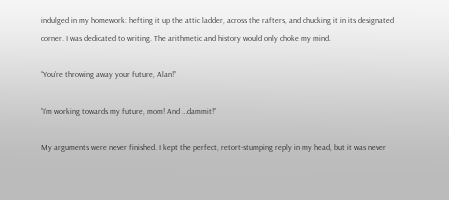indulged in my homework: hefting it up the attic ladder, across the rafters, and chucking it in its designated corner. I was dedicated to writing. The arithmetic and history would only choke my mind.

“You’re throwing away your future, Alan!”

“I’m working towards my future, mom! And …dammit!”

My arguments were never finished. I kept the perfect, retort-stumping reply in my head, but it was never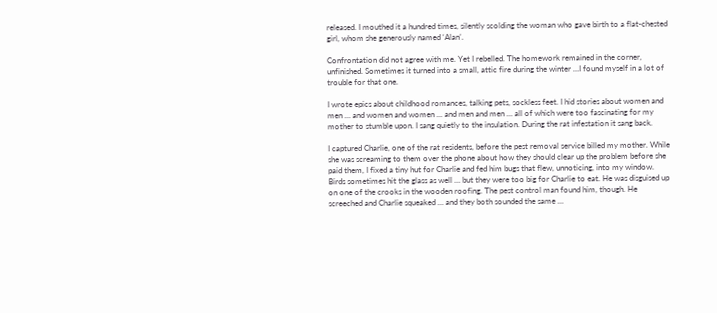released. I mouthed it a hundred times, silently scolding the woman who gave birth to a flat-chested girl, whom she generously named ‘Alan’.

Confrontation did not agree with me. Yet I rebelled. The homework remained in the corner, unfinished. Sometimes it turned into a small, attic fire during the winter …I found myself in a lot of trouble for that one.

I wrote epics about childhood romances, talking pets, sockless feet. I hid stories about women and men … and women and women ... and men and men … all of which were too fascinating for my mother to stumble upon. I sang quietly to the insulation. During the rat infestation it sang back.

I captured Charlie, one of the rat residents, before the pest removal service billed my mother. While she was screaming to them over the phone about how they should clear up the problem before she paid them, I fixed a tiny hut for Charlie and fed him bugs that flew, unnoticing, into my window. Birds sometimes hit the glass as well … but they were too big for Charlie to eat. He was disguised up on one of the crooks in the wooden roofing. The pest control man found him, though. He screeched and Charlie squeaked … and they both sounded the same …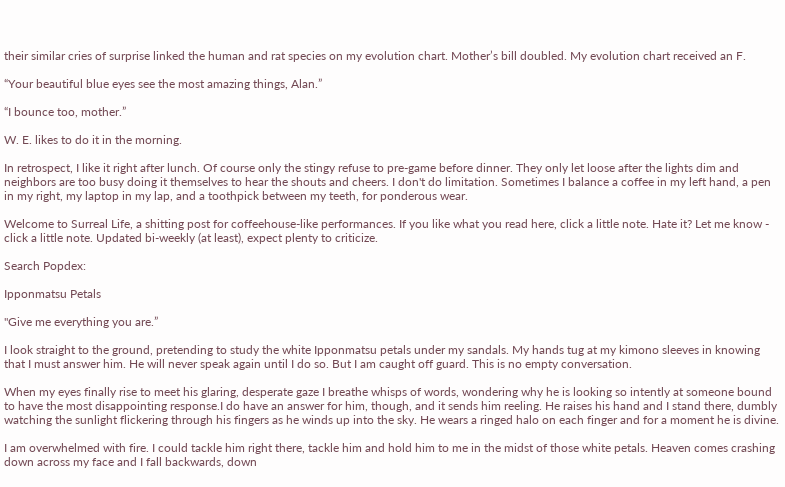their similar cries of surprise linked the human and rat species on my evolution chart. Mother’s bill doubled. My evolution chart received an F.

“Your beautiful blue eyes see the most amazing things, Alan.”

“I bounce too, mother.”

W. E. likes to do it in the morning.

In retrospect, I like it right after lunch. Of course only the stingy refuse to pre-game before dinner. They only let loose after the lights dim and neighbors are too busy doing it themselves to hear the shouts and cheers. I don't do limitation. Sometimes I balance a coffee in my left hand, a pen in my right, my laptop in my lap, and a toothpick between my teeth, for ponderous wear.

Welcome to Surreal Life, a shitting post for coffeehouse-like performances. If you like what you read here, click a little note. Hate it? Let me know - click a little note. Updated bi-weekly (at least), expect plenty to criticize.

Search Popdex:

Ipponmatsu Petals

"Give me everything you are.”

I look straight to the ground, pretending to study the white Ipponmatsu petals under my sandals. My hands tug at my kimono sleeves in knowing that I must answer him. He will never speak again until I do so. But I am caught off guard. This is no empty conversation.

When my eyes finally rise to meet his glaring, desperate gaze I breathe whisps of words, wondering why he is looking so intently at someone bound to have the most disappointing response.I do have an answer for him, though, and it sends him reeling. He raises his hand and I stand there, dumbly watching the sunlight flickering through his fingers as he winds up into the sky. He wears a ringed halo on each finger and for a moment he is divine.

I am overwhelmed with fire. I could tackle him right there, tackle him and hold him to me in the midst of those white petals. Heaven comes crashing down across my face and I fall backwards, down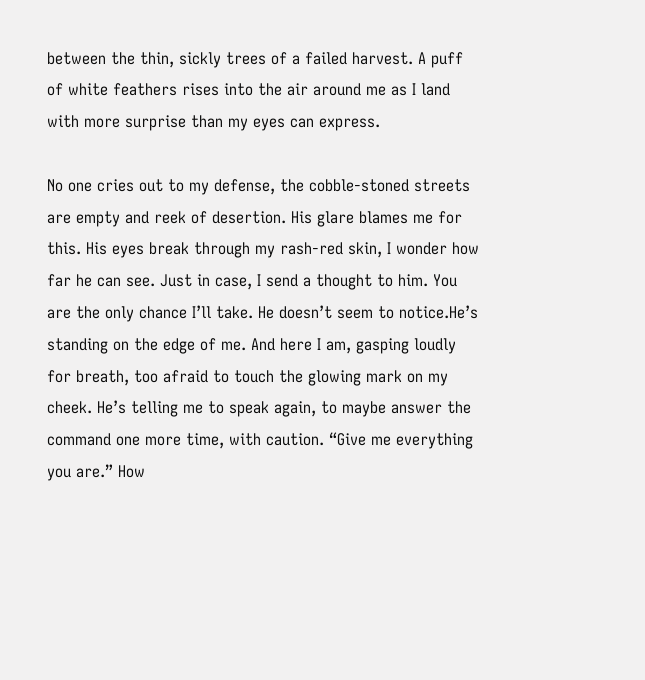between the thin, sickly trees of a failed harvest. A puff of white feathers rises into the air around me as I land with more surprise than my eyes can express.

No one cries out to my defense, the cobble-stoned streets are empty and reek of desertion. His glare blames me for this. His eyes break through my rash-red skin, I wonder how far he can see. Just in case, I send a thought to him. You are the only chance I’ll take. He doesn’t seem to notice.He’s standing on the edge of me. And here I am, gasping loudly for breath, too afraid to touch the glowing mark on my cheek. He’s telling me to speak again, to maybe answer the command one more time, with caution. “Give me everything you are.” How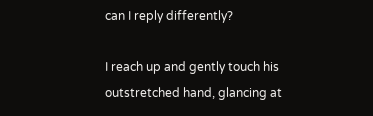can I reply differently?

I reach up and gently touch his outstretched hand, glancing at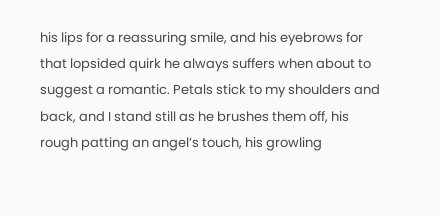his lips for a reassuring smile, and his eyebrows for that lopsided quirk he always suffers when about to suggest a romantic. Petals stick to my shoulders and back, and I stand still as he brushes them off, his rough patting an angel’s touch, his growling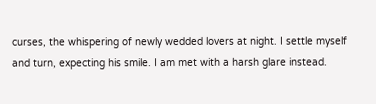curses, the whispering of newly wedded lovers at night. I settle myself and turn, expecting his smile. I am met with a harsh glare instead.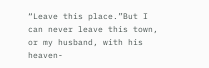“Leave this place.”But I can never leave this town, or my husband, with his heaven-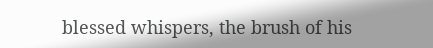blessed whispers, the brush of his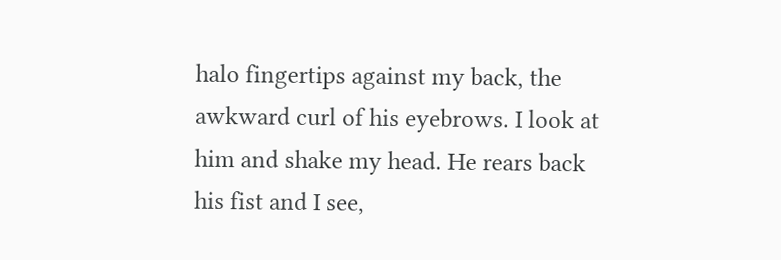halo fingertips against my back, the awkward curl of his eyebrows. I look at him and shake my head. He rears back his fist and I see,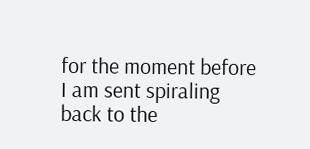for the moment before I am sent spiraling back to the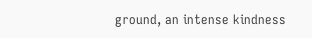ground, an intense kindness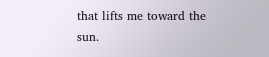that lifts me toward the sun.